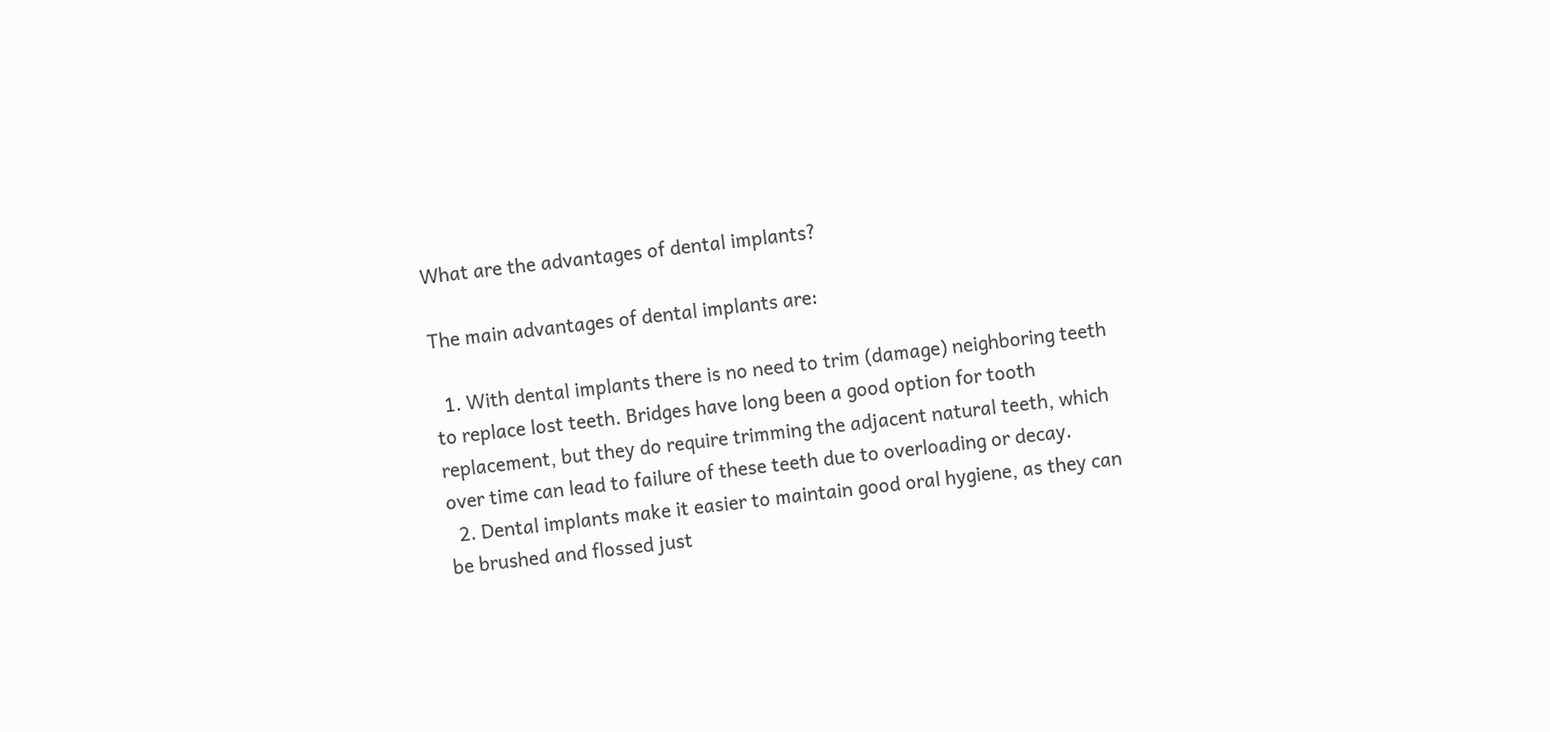What are the advantages of dental implants?

The main advantages of dental implants are:

  1. With dental implants there is no need to trim (damage) neighboring teeth to replace lost teeth. Bridges have long been a good option for tooth replacement, but they do require trimming the adjacent natural teeth, which over time can lead to failure of these teeth due to overloading or decay.
  2. Dental implants make it easier to maintain good oral hygiene, as they can be brushed and flossed just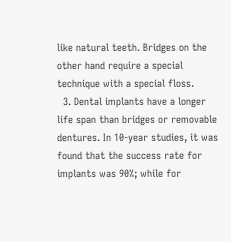like natural teeth. Bridges on the other hand require a special technique with a special floss.
  3. Dental implants have a longer life span than bridges or removable dentures. In 10-year studies, it was found that the success rate for implants was 90%; while for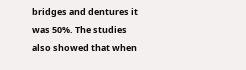bridges and dentures it was 50%. The studies also showed that when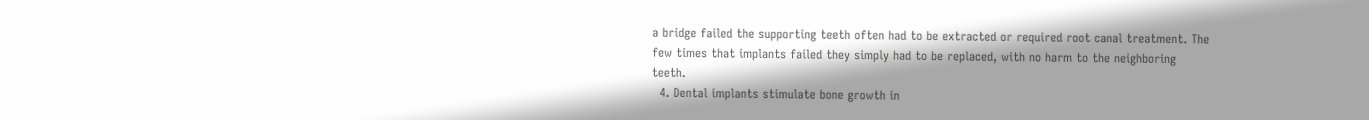a bridge failed the supporting teeth often had to be extracted or required root canal treatment. The few times that implants failed they simply had to be replaced, with no harm to the neighboring teeth.
  4. Dental implants stimulate bone growth in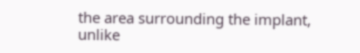the area surrounding the implant, unlike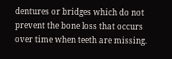dentures or bridges which do not prevent the bone loss that occurs over time when teeth are missing.